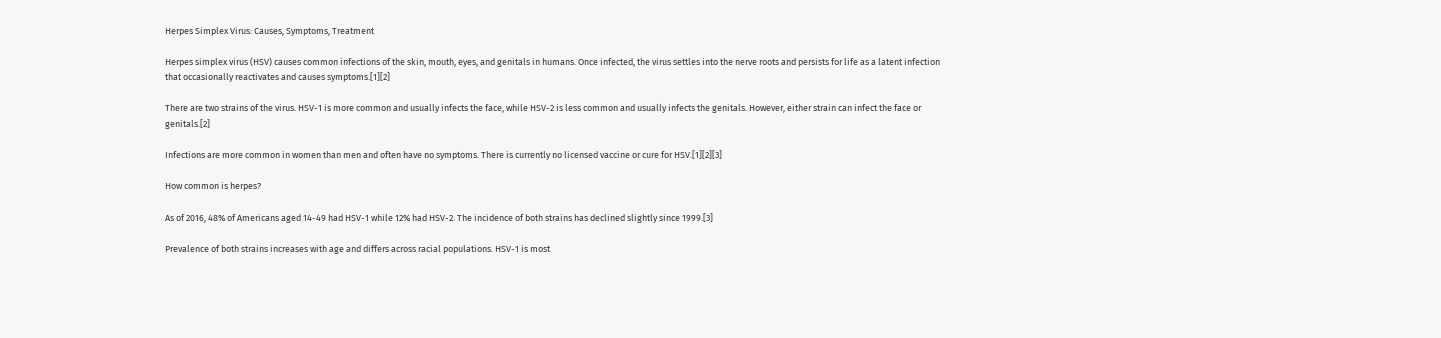Herpes Simplex Virus: Causes, Symptoms, Treatment

Herpes simplex virus (HSV) causes common infections of the skin, mouth, eyes, and genitals in humans. Once infected, the virus settles into the nerve roots and persists for life as a latent infection that occasionally reactivates and causes symptoms.[1][2]

There are two strains of the virus. HSV-1 is more common and usually infects the face, while HSV-2 is less common and usually infects the genitals. However, either strain can infect the face or genitals.[2]

Infections are more common in women than men and often have no symptoms. There is currently no licensed vaccine or cure for HSV.[1][2][3]

How common is herpes?

As of 2016, 48% of Americans aged 14-49 had HSV-1 while 12% had HSV-2. The incidence of both strains has declined slightly since 1999.[3]

Prevalence of both strains increases with age and differs across racial populations. HSV-1 is most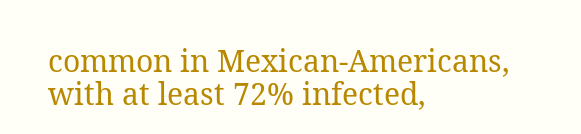common in Mexican-Americans, with at least 72% infected,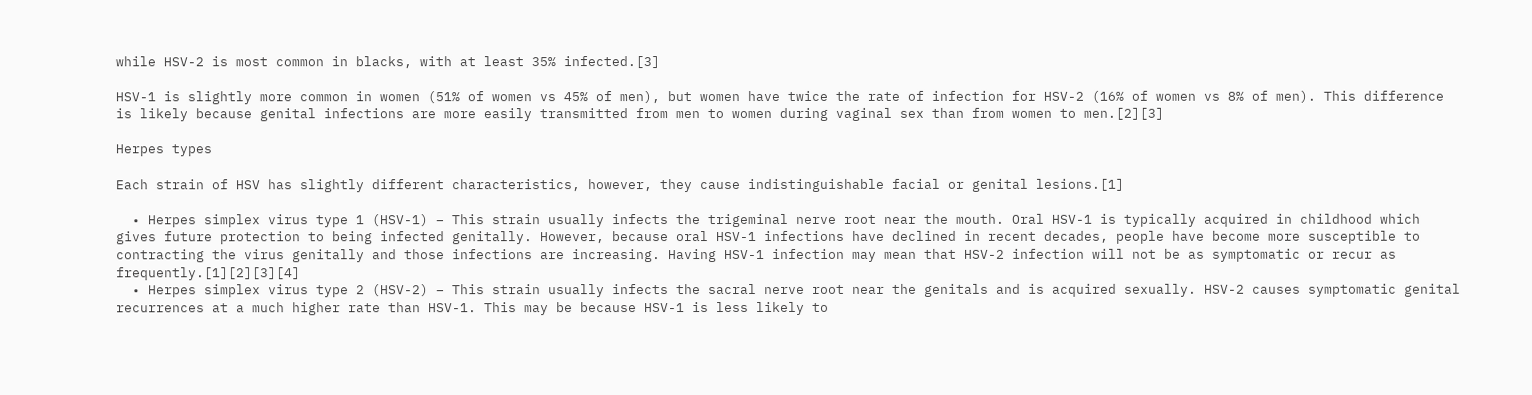while HSV-2 is most common in blacks, with at least 35% infected.[3]

HSV-1 is slightly more common in women (51% of women vs 45% of men), but women have twice the rate of infection for HSV-2 (16% of women vs 8% of men). This difference is likely because genital infections are more easily transmitted from men to women during vaginal sex than from women to men.[2][3]

Herpes types

Each strain of HSV has slightly different characteristics, however, they cause indistinguishable facial or genital lesions.[1]

  • Herpes simplex virus type 1 (HSV-1) – This strain usually infects the trigeminal nerve root near the mouth. Oral HSV-1 is typically acquired in childhood which gives future protection to being infected genitally. However, because oral HSV-1 infections have declined in recent decades, people have become more susceptible to contracting the virus genitally and those infections are increasing. Having HSV-1 infection may mean that HSV-2 infection will not be as symptomatic or recur as frequently.[1][2][3][4]
  • Herpes simplex virus type 2 (HSV-2) – This strain usually infects the sacral nerve root near the genitals and is acquired sexually. HSV-2 causes symptomatic genital recurrences at a much higher rate than HSV-1. This may be because HSV-1 is less likely to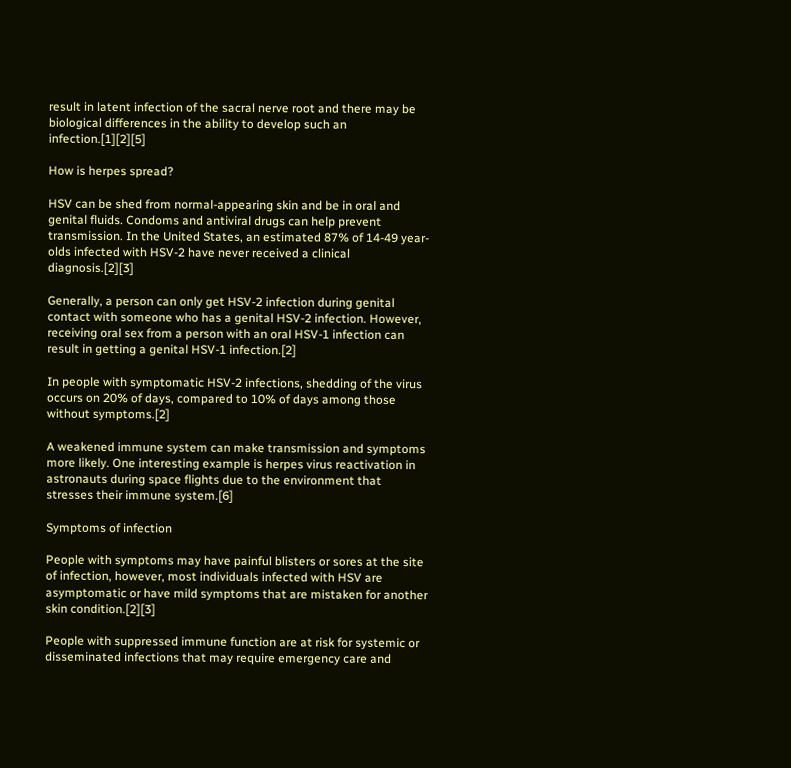result in latent infection of the sacral nerve root and there may be biological differences in the ability to develop such an infection.[1][2][5]

How is herpes spread?

HSV can be shed from normal-appearing skin and be in oral and genital fluids. Condoms and antiviral drugs can help prevent transmission. In the United States, an estimated 87% of 14-49 year-olds infected with HSV-2 have never received a clinical diagnosis.[2][3]

Generally, a person can only get HSV-2 infection during genital contact with someone who has a genital HSV-2 infection. However, receiving oral sex from a person with an oral HSV-1 infection can result in getting a genital HSV-1 infection.[2]

In people with symptomatic HSV-2 infections, shedding of the virus occurs on 20% of days, compared to 10% of days among those without symptoms.[2]

A weakened immune system can make transmission and symptoms more likely. One interesting example is herpes virus reactivation in astronauts during space flights due to the environment that stresses their immune system.[6]

Symptoms of infection

People with symptoms may have painful blisters or sores at the site of infection, however, most individuals infected with HSV are asymptomatic or have mild symptoms that are mistaken for another skin condition.[2][3]

People with suppressed immune function are at risk for systemic or disseminated infections that may require emergency care and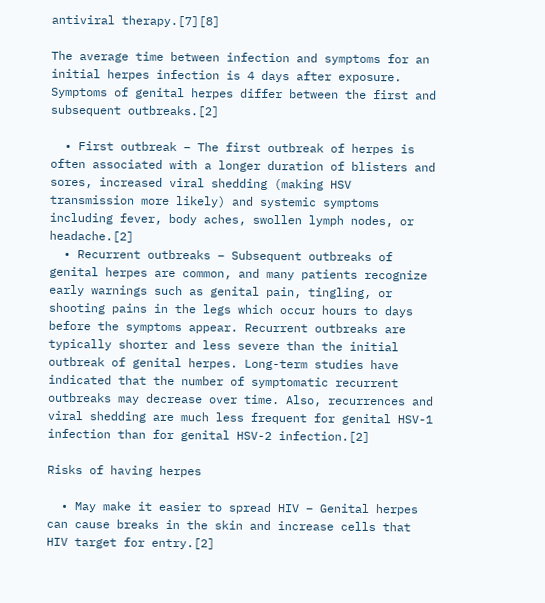antiviral therapy.[7][8]

The average time between infection and symptoms for an initial herpes infection is 4 days after exposure. Symptoms of genital herpes differ between the first and subsequent outbreaks.[2]

  • First outbreak – The first outbreak of herpes is often associated with a longer duration of blisters and sores, increased viral shedding (making HSV transmission more likely) and systemic symptoms including fever, body aches, swollen lymph nodes, or headache.[2]
  • Recurrent outbreaks – Subsequent outbreaks of genital herpes are common, and many patients recognize early warnings such as genital pain, tingling, or shooting pains in the legs which occur hours to days before the symptoms appear. Recurrent outbreaks are typically shorter and less severe than the initial outbreak of genital herpes. Long-term studies have indicated that the number of symptomatic recurrent outbreaks may decrease over time. Also, recurrences and viral shedding are much less frequent for genital HSV-1 infection than for genital HSV-2 infection.[2]

Risks of having herpes

  • May make it easier to spread HIV – Genital herpes can cause breaks in the skin and increase cells that HIV target for entry.[2]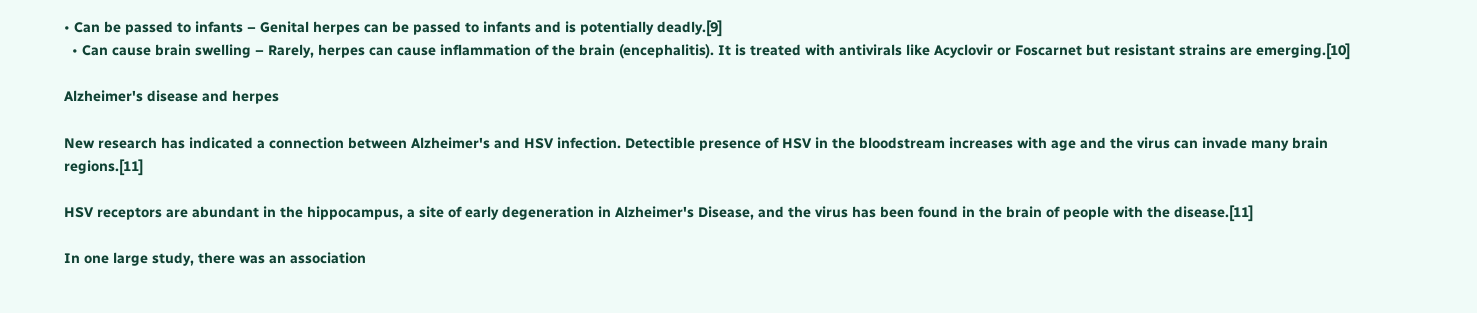• Can be passed to infants – Genital herpes can be passed to infants and is potentially deadly.[9]
  • Can cause brain swelling – Rarely, herpes can cause inflammation of the brain (encephalitis). It is treated with antivirals like Acyclovir or Foscarnet but resistant strains are emerging.[10]

Alzheimer's disease and herpes

New research has indicated a connection between Alzheimer's and HSV infection. Detectible presence of HSV in the bloodstream increases with age and the virus can invade many brain regions.[11]

HSV receptors are abundant in the hippocampus, a site of early degeneration in Alzheimer's Disease, and the virus has been found in the brain of people with the disease.[11]

In one large study, there was an association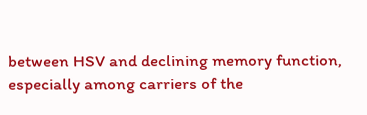between HSV and declining memory function, especially among carriers of the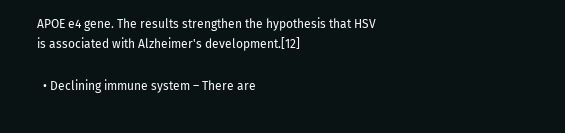APOE e4 gene. The results strengthen the hypothesis that HSV is associated with Alzheimer's development.[12]

  • Declining immune system – There are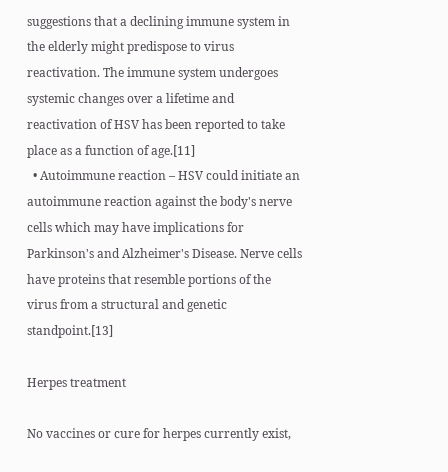suggestions that a declining immune system in the elderly might predispose to virus reactivation. The immune system undergoes systemic changes over a lifetime and reactivation of HSV has been reported to take place as a function of age.[11]
  • Autoimmune reaction – HSV could initiate an autoimmune reaction against the body's nerve cells which may have implications for Parkinson's and Alzheimer's Disease. Nerve cells have proteins that resemble portions of the virus from a structural and genetic standpoint.[13]

Herpes treatment

No vaccines or cure for herpes currently exist,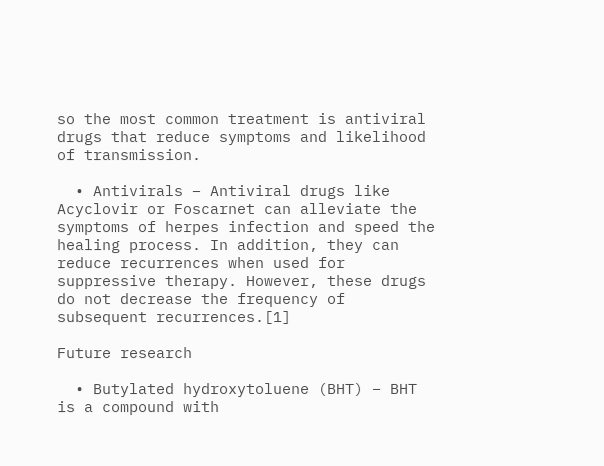so the most common treatment is antiviral drugs that reduce symptoms and likelihood of transmission.

  • Antivirals – Antiviral drugs like Acyclovir or Foscarnet can alleviate the symptoms of herpes infection and speed the healing process. In addition, they can reduce recurrences when used for suppressive therapy. However, these drugs do not decrease the frequency of subsequent recurrences.[1]

Future research

  • Butylated hydroxytoluene (BHT) – BHT is a compound with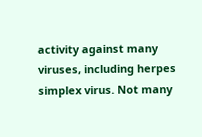activity against many viruses, including herpes simplex virus. Not many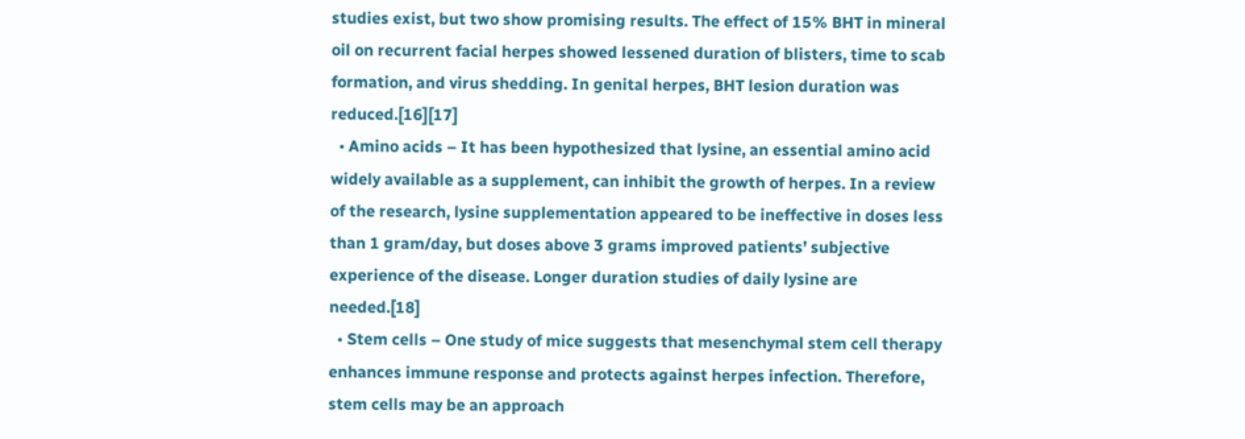studies exist, but two show promising results. The effect of 15% BHT in mineral oil on recurrent facial herpes showed lessened duration of blisters, time to scab formation, and virus shedding. In genital herpes, BHT lesion duration was reduced.[16][17]
  • Amino acids – It has been hypothesized that lysine, an essential amino acid widely available as a supplement, can inhibit the growth of herpes. In a review of the research, lysine supplementation appeared to be ineffective in doses less than 1 gram/day, but doses above 3 grams improved patients’ subjective experience of the disease. Longer duration studies of daily lysine are needed.[18]
  • Stem cells – One study of mice suggests that mesenchymal stem cell therapy enhances immune response and protects against herpes infection. Therefore, stem cells may be an approach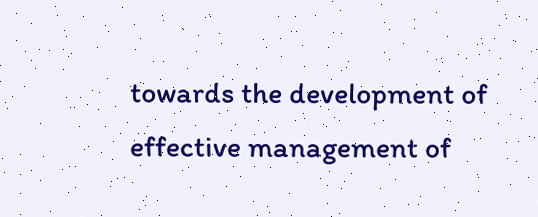towards the development of effective management of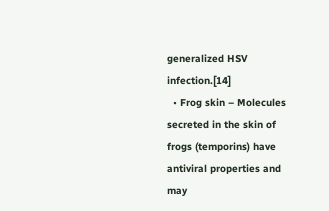generalized HSV infection.[14]
  • Frog skin – Molecules secreted in the skin of frogs (temporins) have antiviral properties and may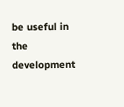be useful in the development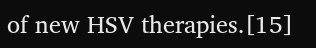of new HSV therapies.[15]